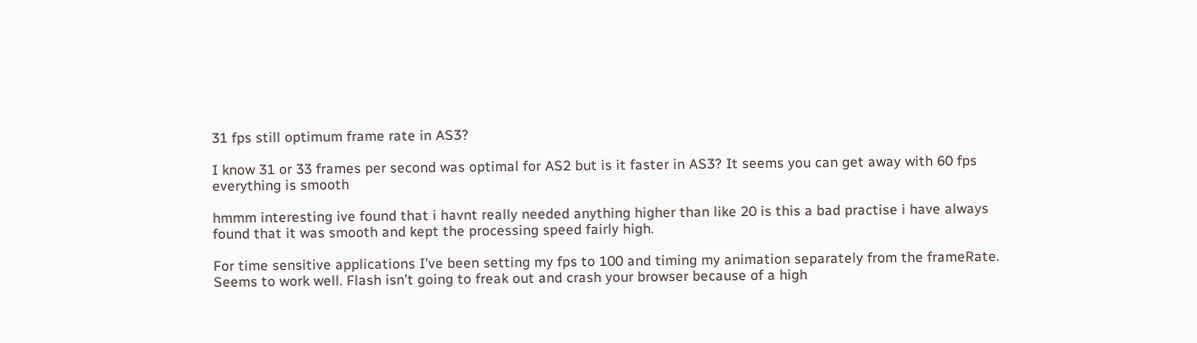31 fps still optimum frame rate in AS3?

I know 31 or 33 frames per second was optimal for AS2 but is it faster in AS3? It seems you can get away with 60 fps everything is smooth

hmmm interesting ive found that i havnt really needed anything higher than like 20 is this a bad practise i have always found that it was smooth and kept the processing speed fairly high.

For time sensitive applications I’ve been setting my fps to 100 and timing my animation separately from the frameRate. Seems to work well. Flash isn’t going to freak out and crash your browser because of a high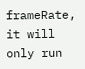frameRate, it will only run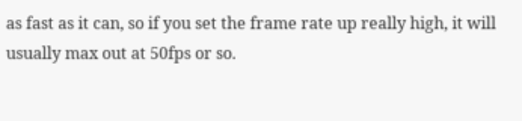as fast as it can, so if you set the frame rate up really high, it will usually max out at 50fps or so.